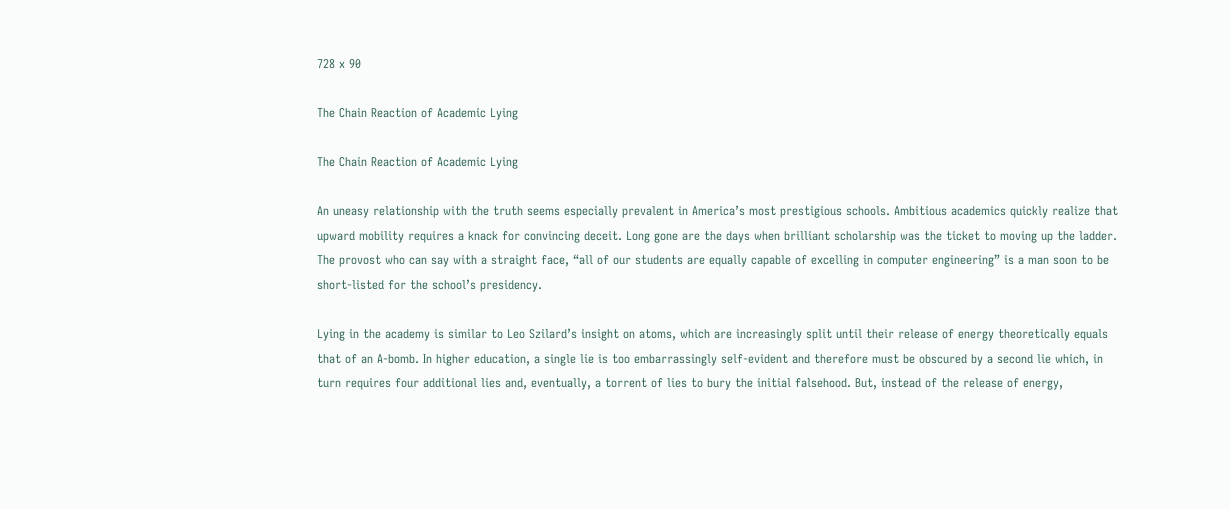728 x 90

The Chain Reaction of Academic Lying

The Chain Reaction of Academic Lying

An uneasy relationship with the truth seems especially prevalent in America’s most prestigious schools. Ambitious academics quickly realize that upward mobility requires a knack for convincing deceit. Long gone are the days when brilliant scholarship was the ticket to moving up the ladder. The provost who can say with a straight face, “all of our students are equally capable of excelling in computer engineering” is a man soon to be short-listed for the school’s presidency.

Lying in the academy is similar to Leo Szilard’s insight on atoms, which are increasingly split until their release of energy theoretically equals that of an A-bomb. In higher education, a single lie is too embarrassingly self-evident and therefore must be obscured by a second lie which, in turn requires four additional lies and, eventually, a torrent of lies to bury the initial falsehood. But, instead of the release of energy,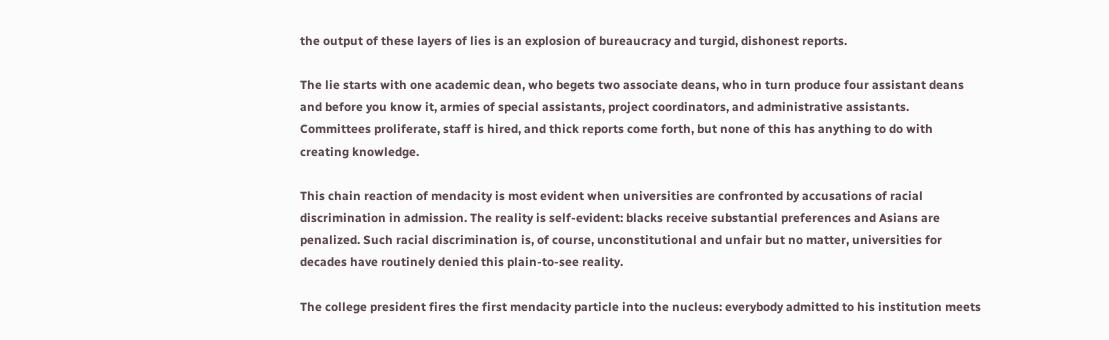the output of these layers of lies is an explosion of bureaucracy and turgid, dishonest reports.

The lie starts with one academic dean, who begets two associate deans, who in turn produce four assistant deans and before you know it, armies of special assistants, project coordinators, and administrative assistants. Committees proliferate, staff is hired, and thick reports come forth, but none of this has anything to do with creating knowledge.

This chain reaction of mendacity is most evident when universities are confronted by accusations of racial discrimination in admission. The reality is self-evident: blacks receive substantial preferences and Asians are penalized. Such racial discrimination is, of course, unconstitutional and unfair but no matter, universities for decades have routinely denied this plain-to-see reality.

The college president fires the first mendacity particle into the nucleus: everybody admitted to his institution meets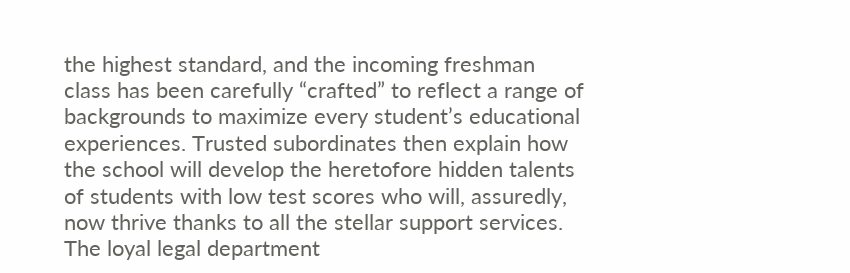the highest standard, and the incoming freshman class has been carefully “crafted” to reflect a range of backgrounds to maximize every student’s educational experiences. Trusted subordinates then explain how the school will develop the heretofore hidden talents of students with low test scores who will, assuredly, now thrive thanks to all the stellar support services. The loyal legal department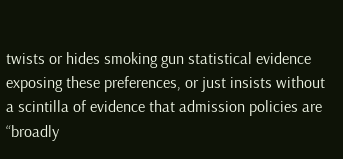twists or hides smoking gun statistical evidence exposing these preferences, or just insists without a scintilla of evidence that admission policies are “broadly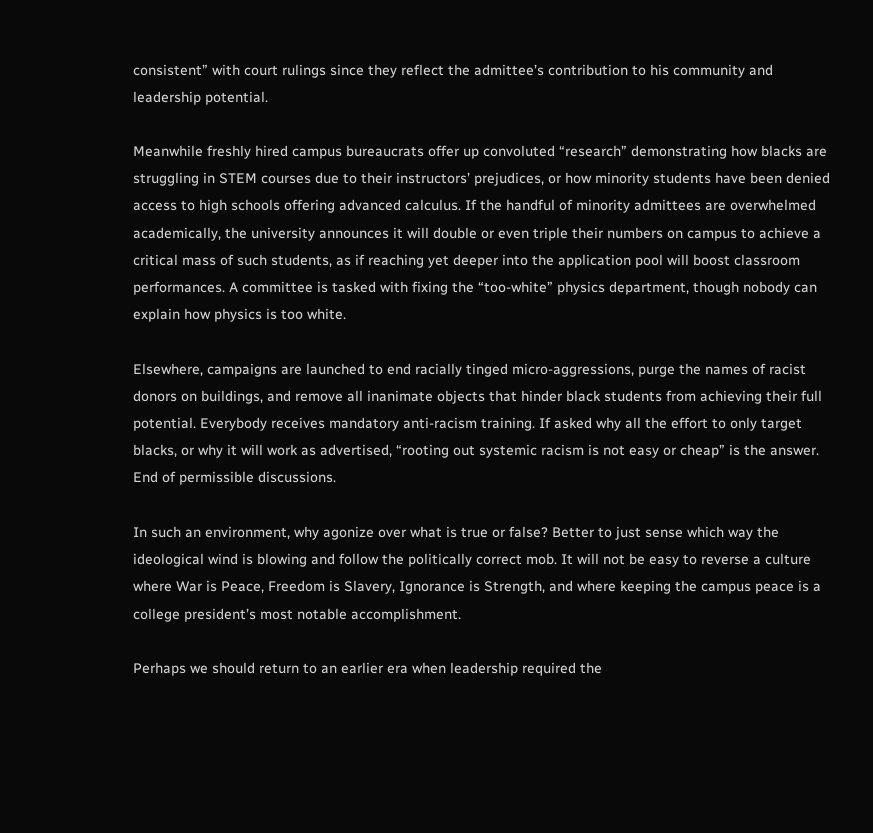consistent” with court rulings since they reflect the admittee’s contribution to his community and leadership potential.

Meanwhile freshly hired campus bureaucrats offer up convoluted “research” demonstrating how blacks are struggling in STEM courses due to their instructors’ prejudices, or how minority students have been denied access to high schools offering advanced calculus. If the handful of minority admittees are overwhelmed academically, the university announces it will double or even triple their numbers on campus to achieve a critical mass of such students, as if reaching yet deeper into the application pool will boost classroom performances. A committee is tasked with fixing the “too-white” physics department, though nobody can explain how physics is too white.

Elsewhere, campaigns are launched to end racially tinged micro-aggressions, purge the names of racist donors on buildings, and remove all inanimate objects that hinder black students from achieving their full potential. Everybody receives mandatory anti-racism training. If asked why all the effort to only target blacks, or why it will work as advertised, “rooting out systemic racism is not easy or cheap” is the answer. End of permissible discussions.

In such an environment, why agonize over what is true or false? Better to just sense which way the ideological wind is blowing and follow the politically correct mob. It will not be easy to reverse a culture where War is Peace, Freedom is Slavery, Ignorance is Strength, and where keeping the campus peace is a college president’s most notable accomplishment.

Perhaps we should return to an earlier era when leadership required the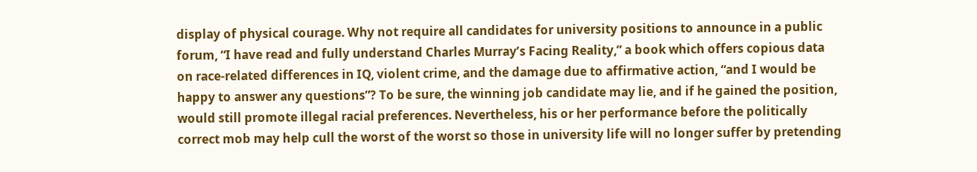display of physical courage. Why not require all candidates for university positions to announce in a public forum, “I have read and fully understand Charles Murray’s Facing Reality,” a book which offers copious data on race-related differences in IQ, violent crime, and the damage due to affirmative action, “and I would be happy to answer any questions”? To be sure, the winning job candidate may lie, and if he gained the position, would still promote illegal racial preferences. Nevertheless, his or her performance before the politically correct mob may help cull the worst of the worst so those in university life will no longer suffer by pretending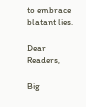to embrace blatant lies.

Dear Readers,

Big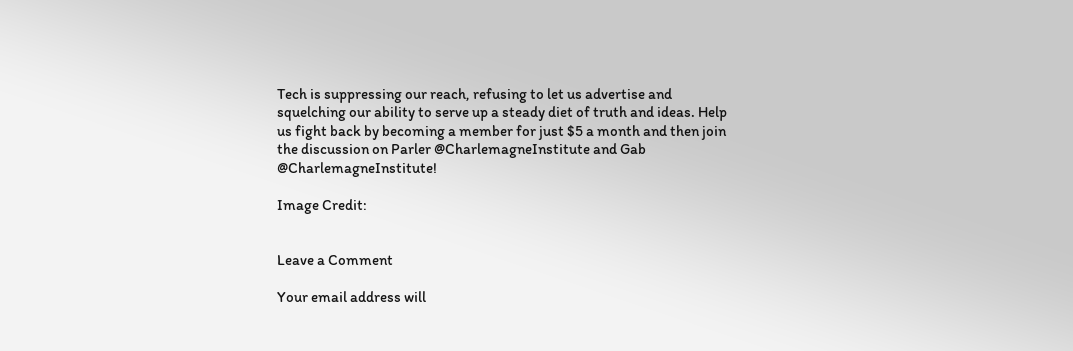Tech is suppressing our reach, refusing to let us advertise and squelching our ability to serve up a steady diet of truth and ideas. Help us fight back by becoming a member for just $5 a month and then join the discussion on Parler @CharlemagneInstitute and Gab @CharlemagneInstitute!

Image Credit:


Leave a Comment

Your email address will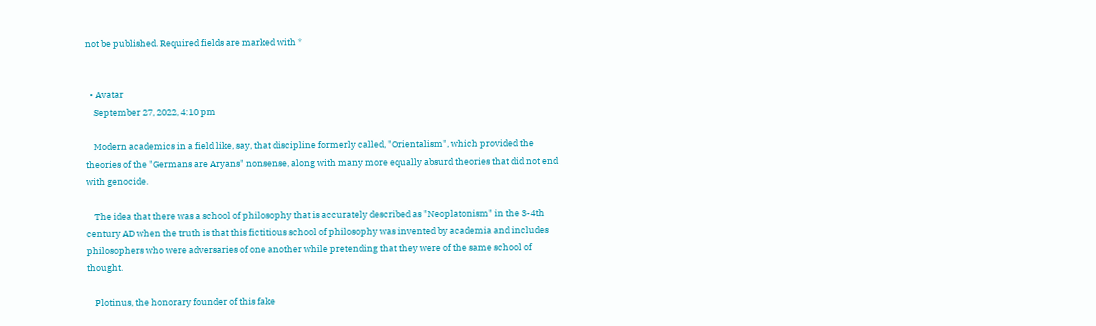not be published. Required fields are marked with *


  • Avatar
    September 27, 2022, 4:10 pm

    Modern academics in a field like, say, that discipline formerly called, "Orientalism", which provided the theories of the "Germans are Aryans" nonsense, along with many more equally absurd theories that did not end with genocide.

    The idea that there was a school of philosophy that is accurately described as "Neoplatonism" in the 3-4th century AD when the truth is that this fictitious school of philosophy was invented by academia and includes philosophers who were adversaries of one another while pretending that they were of the same school of thought.

    Plotinus, the honorary founder of this fake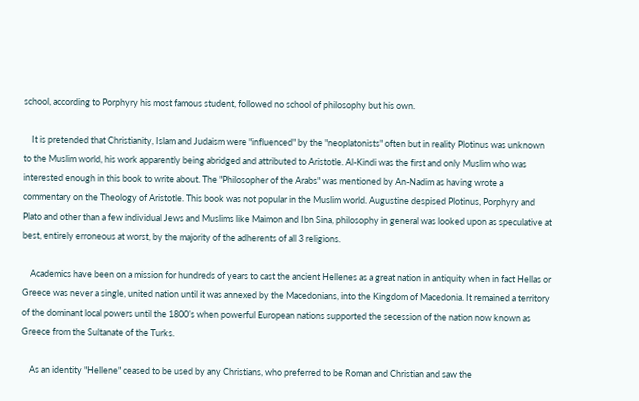school, according to Porphyry his most famous student, followed no school of philosophy but his own.

    It is pretended that Christianity, Islam and Judaism were "influenced" by the "neoplatonists" often but in reality Plotinus was unknown to the Muslim world, his work apparently being abridged and attributed to Aristotle. Al-Kindi was the first and only Muslim who was interested enough in this book to write about. The "Philosopher of the Arabs" was mentioned by An-Nadim as having wrote a commentary on the Theology of Aristotle. This book was not popular in the Muslim world. Augustine despised Plotinus, Porphyry and Plato and other than a few individual Jews and Muslims like Maimon and Ibn Sina, philosophy in general was looked upon as speculative at best, entirely erroneous at worst, by the majority of the adherents of all 3 religions.

    Academics have been on a mission for hundreds of years to cast the ancient Hellenes as a great nation in antiquity when in fact Hellas or Greece was never a single, united nation until it was annexed by the Macedonians, into the Kingdom of Macedonia. It remained a territory of the dominant local powers until the 1800’s when powerful European nations supported the secession of the nation now known as Greece from the Sultanate of the Turks.

    As an identity "Hellene" ceased to be used by any Christians, who preferred to be Roman and Christian and saw the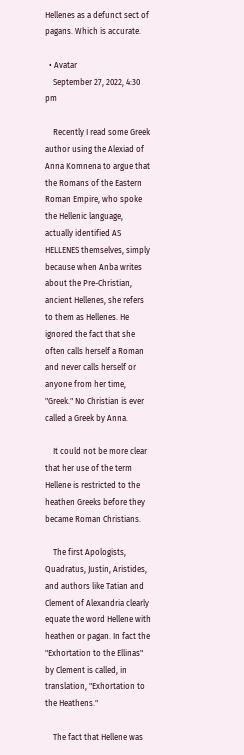Hellenes as a defunct sect of pagans. Which is accurate.

  • Avatar
    September 27, 2022, 4:30 pm

    Recently I read some Greek author using the Alexiad of Anna Komnena to argue that the Romans of the Eastern Roman Empire, who spoke the Hellenic language, actually identified AS HELLENES themselves, simply because when Anba writes about the Pre-Christian, ancient Hellenes, she refers to them as Hellenes. He ignored the fact that she often calls herself a Roman and never calls herself or anyone from her time, "Greek." No Christian is ever called a Greek by Anna.

    It could not be more clear that her use of the term Hellene is restricted to the heathen Greeks before they became Roman Christians.

    The first Apologists, Quadratus, Justin, Aristides, and authors like Tatian and Clement of Alexandria clearly equate the word Hellene with heathen or pagan. In fact the "Exhortation to the Ellinas" by Clement is called, in translation, "Exhortation to the Heathens."

    The fact that Hellene was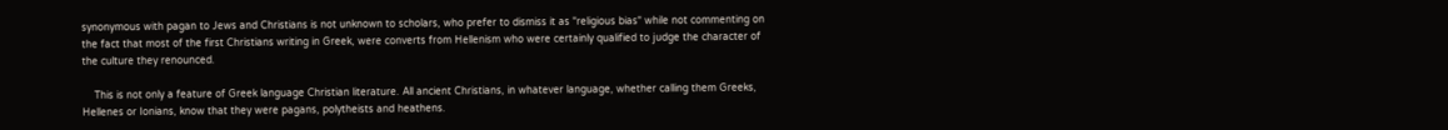synonymous with pagan to Jews and Christians is not unknown to scholars, who prefer to dismiss it as "religious bias" while not commenting on the fact that most of the first Christians writing in Greek, were converts from Hellenism who were certainly qualified to judge the character of the culture they renounced.

    This is not only a feature of Greek language Christian literature. All ancient Christians, in whatever language, whether calling them Greeks, Hellenes or Ionians, know that they were pagans, polytheists and heathens.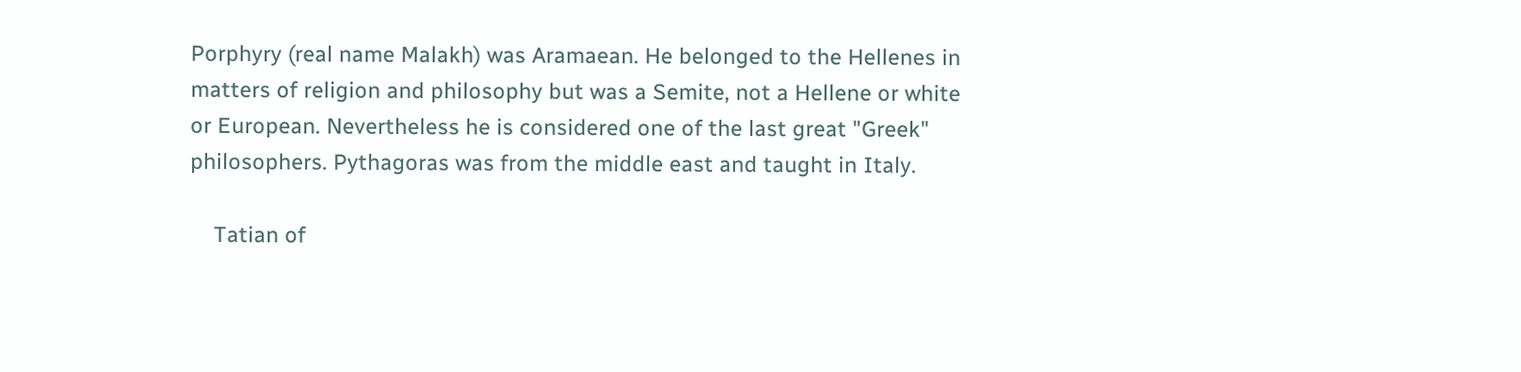Porphyry (real name Malakh) was Aramaean. He belonged to the Hellenes in matters of religion and philosophy but was a Semite, not a Hellene or white or European. Nevertheless he is considered one of the last great "Greek" philosophers. Pythagoras was from the middle east and taught in Italy.

    Tatian of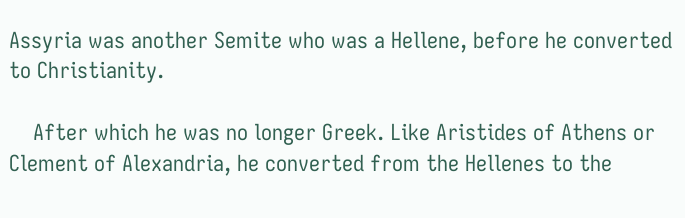Assyria was another Semite who was a Hellene, before he converted to Christianity.

    After which he was no longer Greek. Like Aristides of Athens or Clement of Alexandria, he converted from the Hellenes to the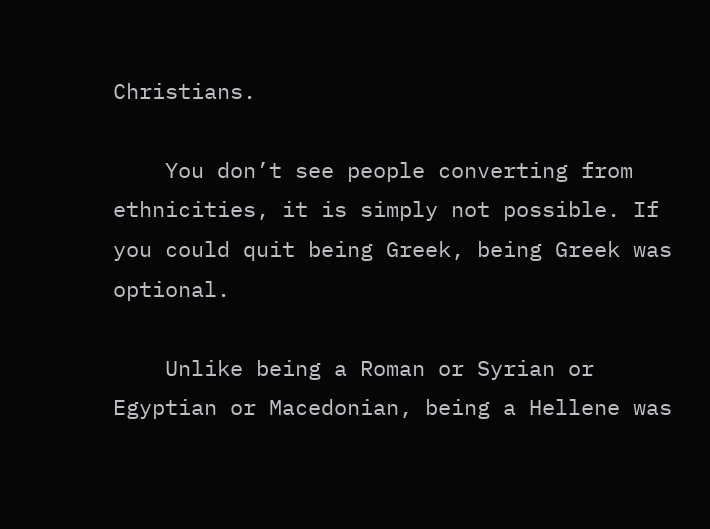Christians.

    You don’t see people converting from ethnicities, it is simply not possible. If you could quit being Greek, being Greek was optional.

    Unlike being a Roman or Syrian or Egyptian or Macedonian, being a Hellene was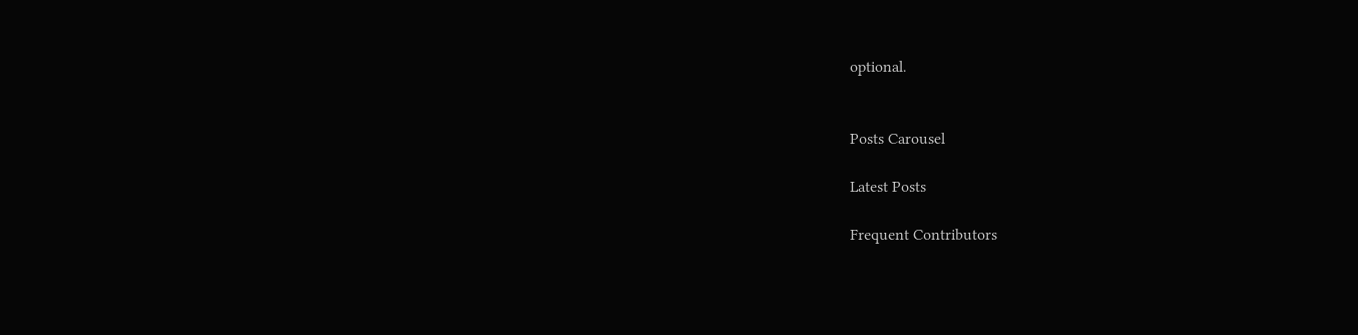optional.


Posts Carousel

Latest Posts

Frequent Contributors